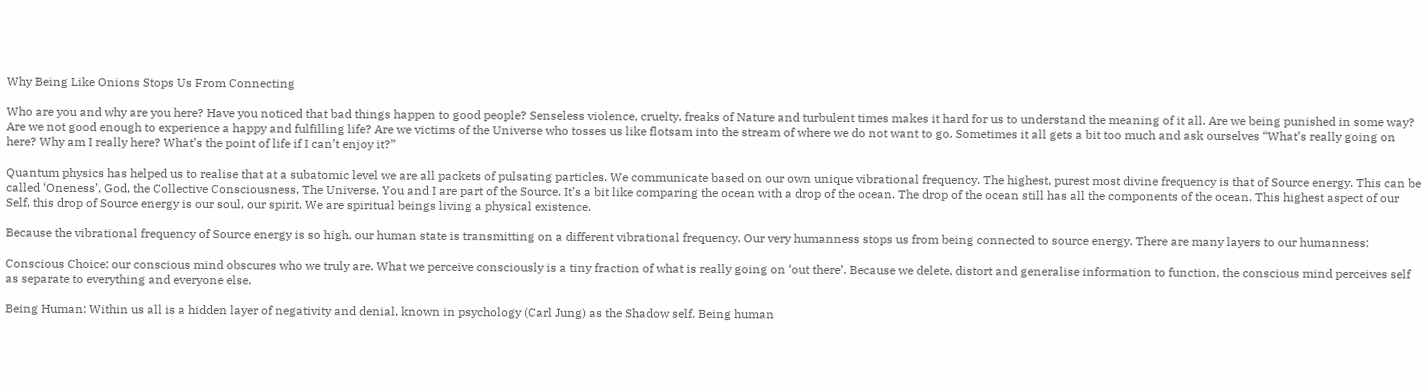Why Being Like Onions Stops Us From Connecting

Who are you and why are you here? Have you noticed that bad things happen to good people? Senseless violence, cruelty, freaks of Nature and turbulent times makes it hard for us to understand the meaning of it all. Are we being punished in some way? Are we not good enough to experience a happy and fulfilling life? Are we victims of the Universe who tosses us like flotsam into the stream of where we do not want to go. Sometimes it all gets a bit too much and ask ourselves “What’s really going on here? Why am I really here? What’s the point of life if I can’t enjoy it?”

Quantum physics has helped us to realise that at a subatomic level we are all packets of pulsating particles. We communicate based on our own unique vibrational frequency. The highest, purest most divine frequency is that of Source energy. This can be called ‘Oneness’, God, the Collective Consciousness, The Universe. You and I are part of the Source. It’s a bit like comparing the ocean with a drop of the ocean. The drop of the ocean still has all the components of the ocean. This highest aspect of our Self, this drop of Source energy is our soul, our spirit. We are spiritual beings living a physical existence.

Because the vibrational frequency of Source energy is so high, our human state is transmitting on a different vibrational frequency. Our very humanness stops us from being connected to source energy. There are many layers to our humanness:

Conscious Choice: our conscious mind obscures who we truly are. What we perceive consciously is a tiny fraction of what is really going on ‘out there’. Because we delete, distort and generalise information to function, the conscious mind perceives self as separate to everything and everyone else.

Being Human: Within us all is a hidden layer of negativity and denial, known in psychology (Carl Jung) as the Shadow self. Being human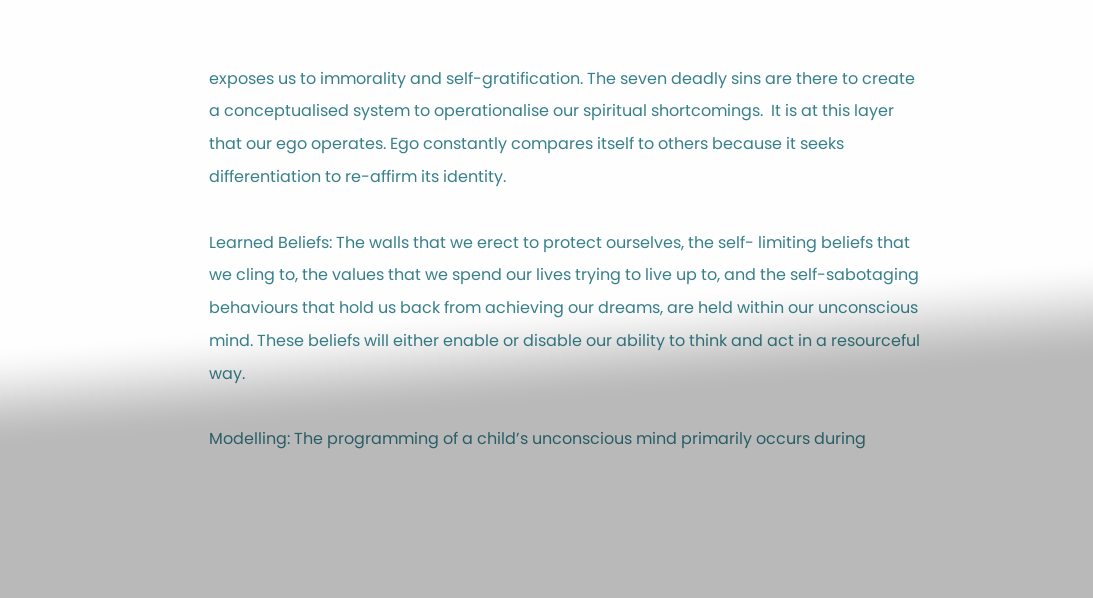exposes us to immorality and self-gratification. The seven deadly sins are there to create a conceptualised system to operationalise our spiritual shortcomings.  It is at this layer that our ego operates. Ego constantly compares itself to others because it seeks differentiation to re-affirm its identity.

Learned Beliefs: The walls that we erect to protect ourselves, the self- limiting beliefs that we cling to, the values that we spend our lives trying to live up to, and the self-sabotaging behaviours that hold us back from achieving our dreams, are held within our unconscious mind. These beliefs will either enable or disable our ability to think and act in a resourceful way.

Modelling: The programming of a child’s unconscious mind primarily occurs during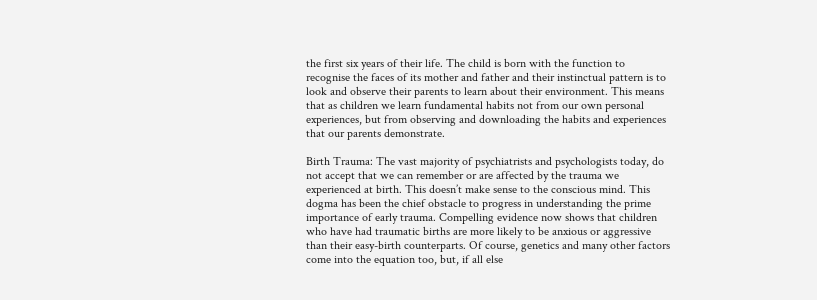the first six years of their life. The child is born with the function to recognise the faces of its mother and father and their instinctual pattern is to look and observe their parents to learn about their environment. This means that as children we learn fundamental habits not from our own personal experiences, but from observing and downloading the habits and experiences that our parents demonstrate.

Birth Trauma: The vast majority of psychiatrists and psychologists today, do not accept that we can remember or are affected by the trauma we experienced at birth. This doesn’t make sense to the conscious mind. This dogma has been the chief obstacle to progress in understanding the prime importance of early trauma. Compelling evidence now shows that children who have had traumatic births are more likely to be anxious or aggressive than their easy-birth counterparts. Of course, genetics and many other factors come into the equation too, but, if all else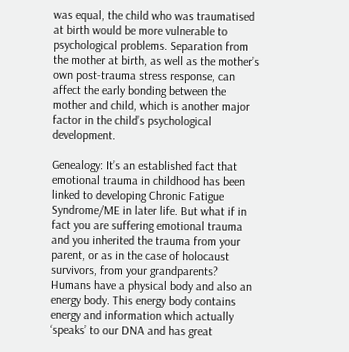was equal, the child who was traumatised at birth would be more vulnerable to psychological problems. Separation from the mother at birth, as well as the mother’s own post-trauma stress response, can affect the early bonding between the mother and child, which is another major factor in the child’s psychological development.

Genealogy: It’s an established fact that emotional trauma in childhood has been linked to developing Chronic Fatigue Syndrome/ME in later life. But what if in fact you are suffering emotional trauma and you inherited the trauma from your parent, or as in the case of holocaust survivors, from your grandparents? Humans have a physical body and also an energy body. This energy body contains energy and information which actually ‘speaks’ to our DNA and has great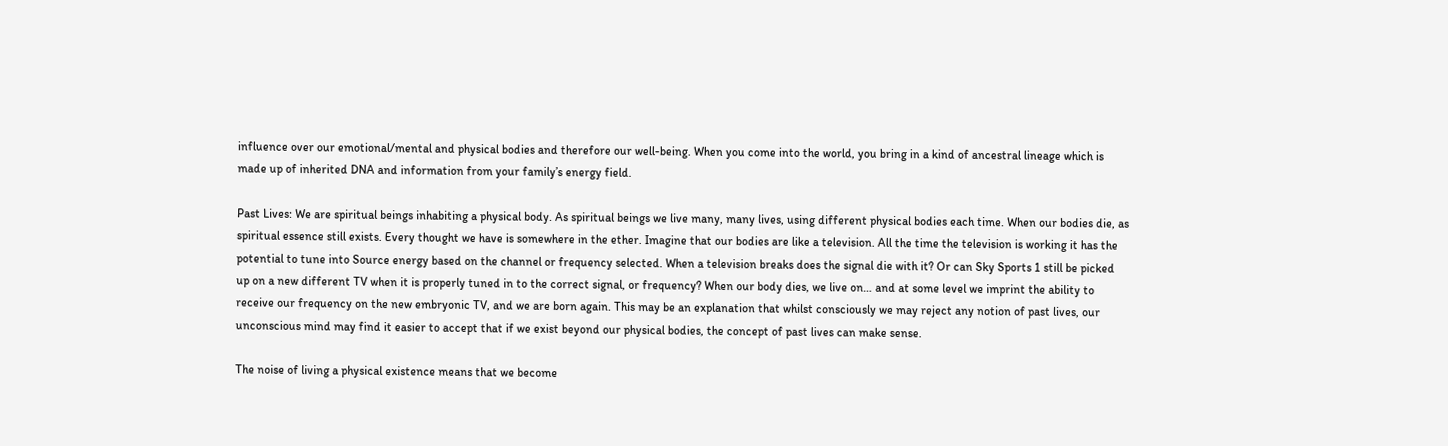influence over our emotional/mental and physical bodies and therefore our well-being. When you come into the world, you bring in a kind of ancestral lineage which is made up of inherited DNA and information from your family’s energy field.

Past Lives: We are spiritual beings inhabiting a physical body. As spiritual beings we live many, many lives, using different physical bodies each time. When our bodies die, as spiritual essence still exists. Every thought we have is somewhere in the ether. Imagine that our bodies are like a television. All the time the television is working it has the potential to tune into Source energy based on the channel or frequency selected. When a television breaks does the signal die with it? Or can Sky Sports 1 still be picked up on a new different TV when it is properly tuned in to the correct signal, or frequency? When our body dies, we live on… and at some level we imprint the ability to receive our frequency on the new embryonic TV, and we are born again. This may be an explanation that whilst consciously we may reject any notion of past lives, our unconscious mind may find it easier to accept that if we exist beyond our physical bodies, the concept of past lives can make sense.

The noise of living a physical existence means that we become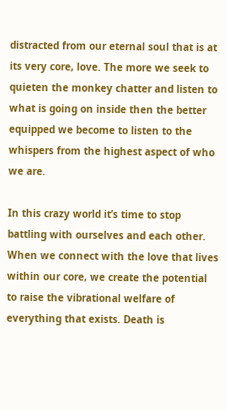distracted from our eternal soul that is at its very core, love. The more we seek to quieten the monkey chatter and listen to what is going on inside then the better equipped we become to listen to the whispers from the highest aspect of who we are.

In this crazy world it’s time to stop battling with ourselves and each other. When we connect with the love that lives within our core, we create the potential to raise the vibrational welfare of everything that exists. Death is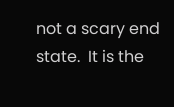not a scary end state.  It is the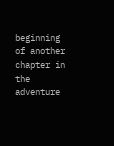beginning of another chapter in the adventure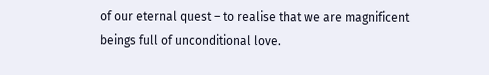of our eternal quest – to realise that we are magnificent beings full of unconditional love.